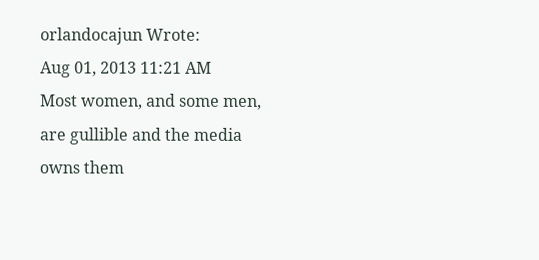orlandocajun Wrote:
Aug 01, 2013 11:21 AM
Most women, and some men, are gullible and the media owns them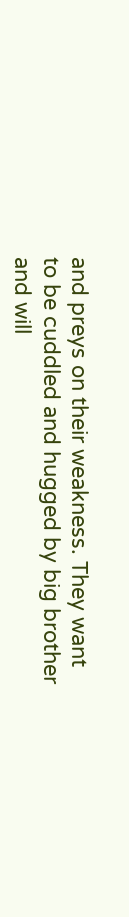and preys on their weakness. They want to be cuddled and hugged by big brother and will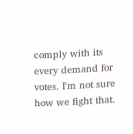comply with its every demand for votes. I'm not sure how we fight that.